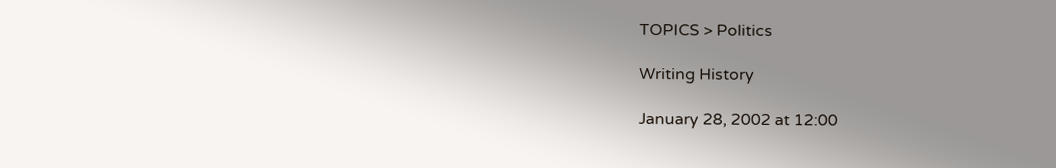TOPICS > Politics

Writing History

January 28, 2002 at 12:00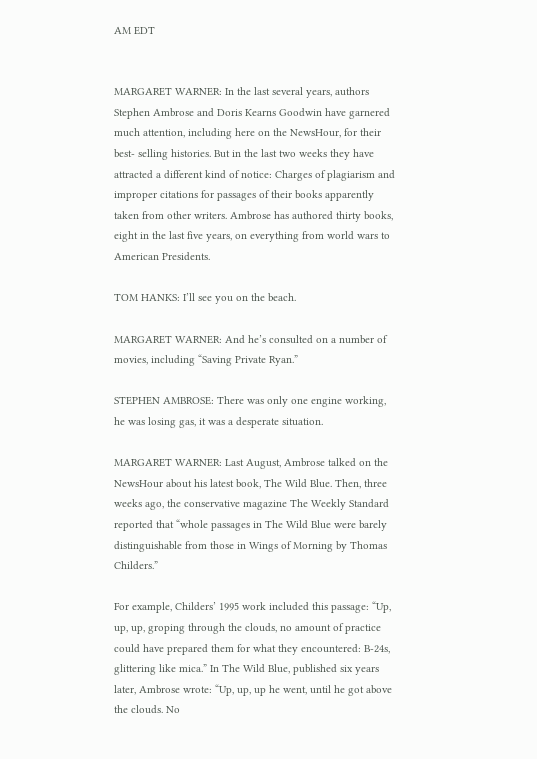AM EDT


MARGARET WARNER: In the last several years, authors Stephen Ambrose and Doris Kearns Goodwin have garnered much attention, including here on the NewsHour, for their best- selling histories. But in the last two weeks they have attracted a different kind of notice: Charges of plagiarism and improper citations for passages of their books apparently taken from other writers. Ambrose has authored thirty books, eight in the last five years, on everything from world wars to American Presidents.

TOM HANKS: I’ll see you on the beach.

MARGARET WARNER: And he’s consulted on a number of movies, including “Saving Private Ryan.”

STEPHEN AMBROSE: There was only one engine working, he was losing gas, it was a desperate situation.

MARGARET WARNER: Last August, Ambrose talked on the NewsHour about his latest book, The Wild Blue. Then, three weeks ago, the conservative magazine The Weekly Standard reported that “whole passages in The Wild Blue were barely distinguishable from those in Wings of Morning by Thomas Childers.”

For example, Childers’ 1995 work included this passage: “Up, up, up, groping through the clouds, no amount of practice could have prepared them for what they encountered: B-24s, glittering like mica.” In The Wild Blue, published six years later, Ambrose wrote: “Up, up, up he went, until he got above the clouds. No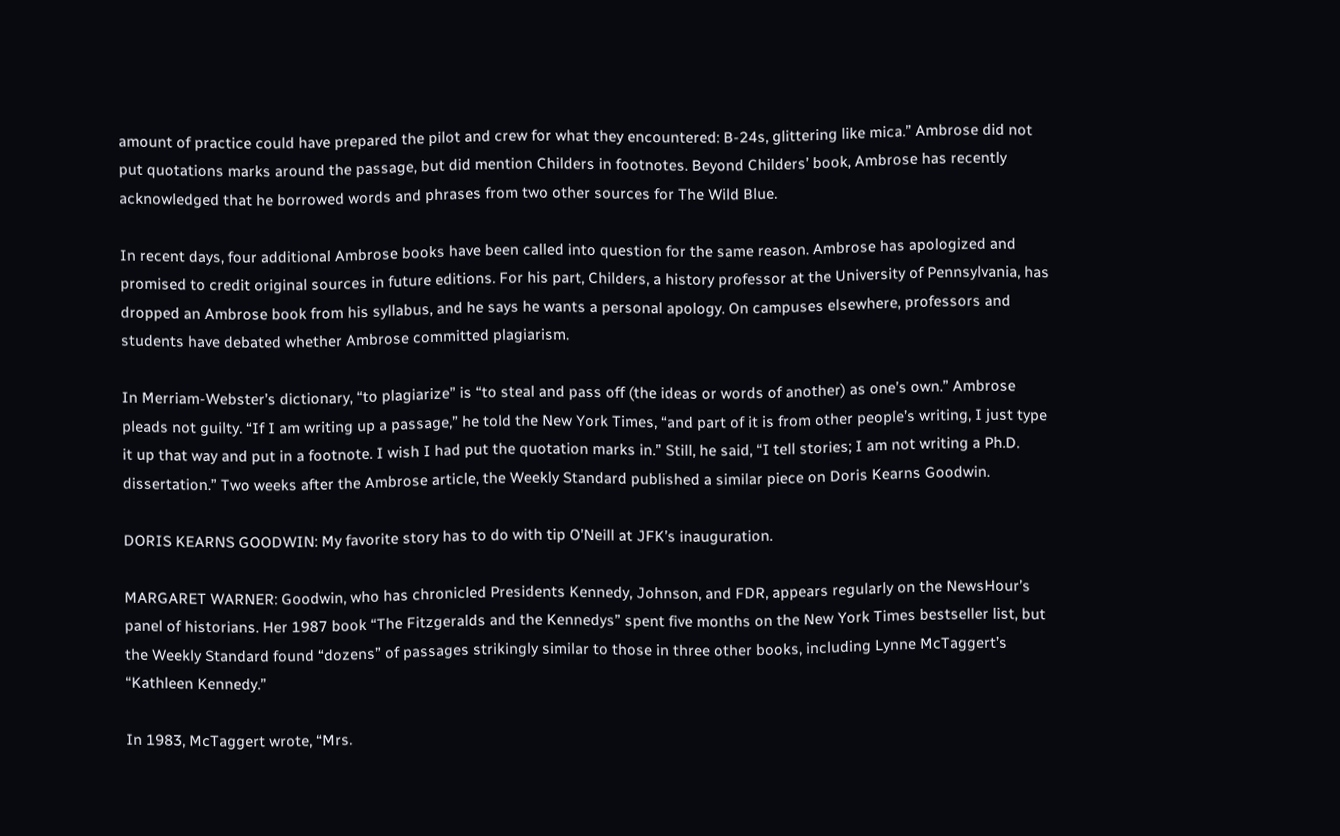amount of practice could have prepared the pilot and crew for what they encountered: B-24s, glittering like mica.” Ambrose did not put quotations marks around the passage, but did mention Childers in footnotes. Beyond Childers’ book, Ambrose has recently acknowledged that he borrowed words and phrases from two other sources for The Wild Blue.

In recent days, four additional Ambrose books have been called into question for the same reason. Ambrose has apologized and promised to credit original sources in future editions. For his part, Childers, a history professor at the University of Pennsylvania, has dropped an Ambrose book from his syllabus, and he says he wants a personal apology. On campuses elsewhere, professors and students have debated whether Ambrose committed plagiarism.

In Merriam-Webster’s dictionary, “to plagiarize” is “to steal and pass off (the ideas or words of another) as one’s own.” Ambrose pleads not guilty. “If I am writing up a passage,” he told the New York Times, “and part of it is from other people’s writing, I just type it up that way and put in a footnote. I wish I had put the quotation marks in.” Still, he said, “I tell stories; I am not writing a Ph.D. dissertation.” Two weeks after the Ambrose article, the Weekly Standard published a similar piece on Doris Kearns Goodwin.

DORIS KEARNS GOODWIN: My favorite story has to do with tip O’Neill at JFK’s inauguration.

MARGARET WARNER: Goodwin, who has chronicled Presidents Kennedy, Johnson, and FDR, appears regularly on the NewsHour’s panel of historians. Her 1987 book “The Fitzgeralds and the Kennedys” spent five months on the New York Times bestseller list, but the Weekly Standard found “dozens” of passages strikingly similar to those in three other books, including Lynne McTaggert’s “Kathleen Kennedy.”

In 1983, McTaggert wrote, “Mrs.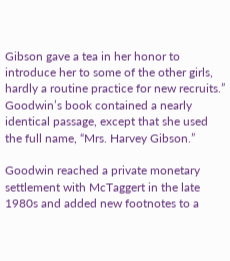Gibson gave a tea in her honor to introduce her to some of the other girls, hardly a routine practice for new recruits.” Goodwin’s book contained a nearly identical passage, except that she used the full name, “Mrs. Harvey Gibson.”

Goodwin reached a private monetary settlement with McTaggert in the late 1980s and added new footnotes to a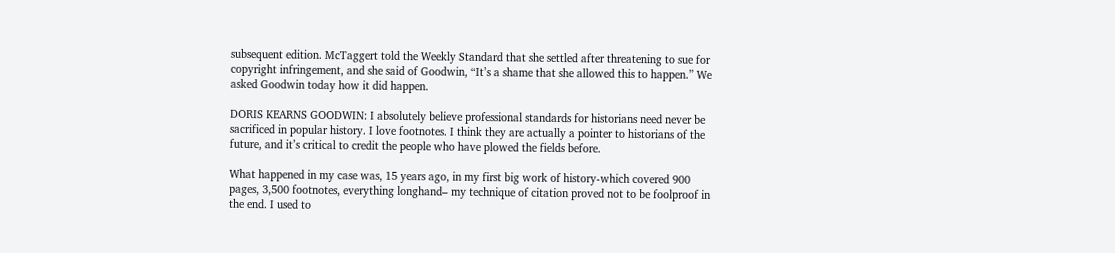subsequent edition. McTaggert told the Weekly Standard that she settled after threatening to sue for copyright infringement, and she said of Goodwin, “It’s a shame that she allowed this to happen.” We asked Goodwin today how it did happen.

DORIS KEARNS GOODWIN: I absolutely believe professional standards for historians need never be sacrificed in popular history. I love footnotes. I think they are actually a pointer to historians of the future, and it’s critical to credit the people who have plowed the fields before.

What happened in my case was, 15 years ago, in my first big work of history-which covered 900 pages, 3,500 footnotes, everything longhand– my technique of citation proved not to be foolproof in the end. I used to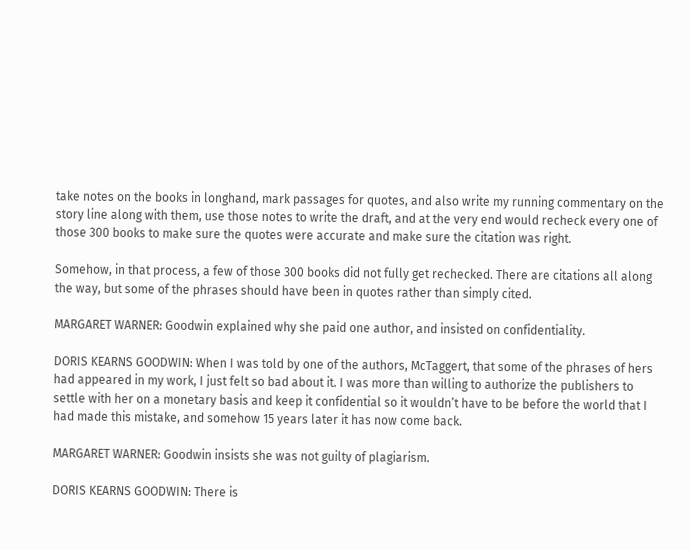take notes on the books in longhand, mark passages for quotes, and also write my running commentary on the story line along with them, use those notes to write the draft, and at the very end would recheck every one of those 300 books to make sure the quotes were accurate and make sure the citation was right.

Somehow, in that process, a few of those 300 books did not fully get rechecked. There are citations all along the way, but some of the phrases should have been in quotes rather than simply cited.

MARGARET WARNER: Goodwin explained why she paid one author, and insisted on confidentiality.

DORIS KEARNS GOODWIN: When I was told by one of the authors, McTaggert, that some of the phrases of hers had appeared in my work, I just felt so bad about it. I was more than willing to authorize the publishers to settle with her on a monetary basis and keep it confidential so it wouldn’t have to be before the world that I had made this mistake, and somehow 15 years later it has now come back.

MARGARET WARNER: Goodwin insists she was not guilty of plagiarism.

DORIS KEARNS GOODWIN: There is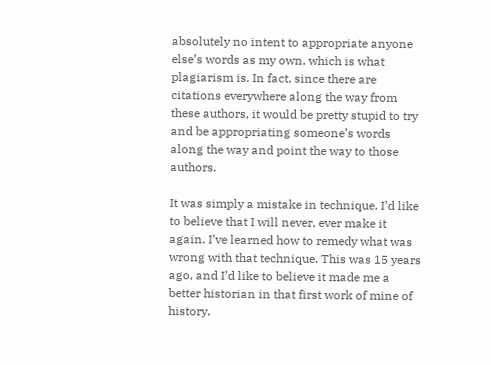absolutely no intent to appropriate anyone else’s words as my own, which is what plagiarism is. In fact, since there are citations everywhere along the way from these authors, it would be pretty stupid to try and be appropriating someone’s words along the way and point the way to those authors.

It was simply a mistake in technique. I’d like to believe that I will never, ever make it again. I’ve learned how to remedy what was wrong with that technique. This was 15 years ago, and I’d like to believe it made me a better historian in that first work of mine of history.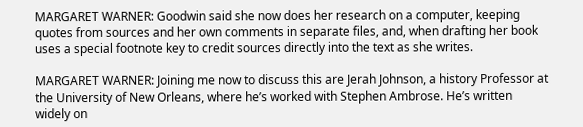MARGARET WARNER: Goodwin said she now does her research on a computer, keeping quotes from sources and her own comments in separate files, and, when drafting her book uses a special footnote key to credit sources directly into the text as she writes.

MARGARET WARNER: Joining me now to discuss this are Jerah Johnson, a history Professor at the University of New Orleans, where he’s worked with Stephen Ambrose. He’s written widely on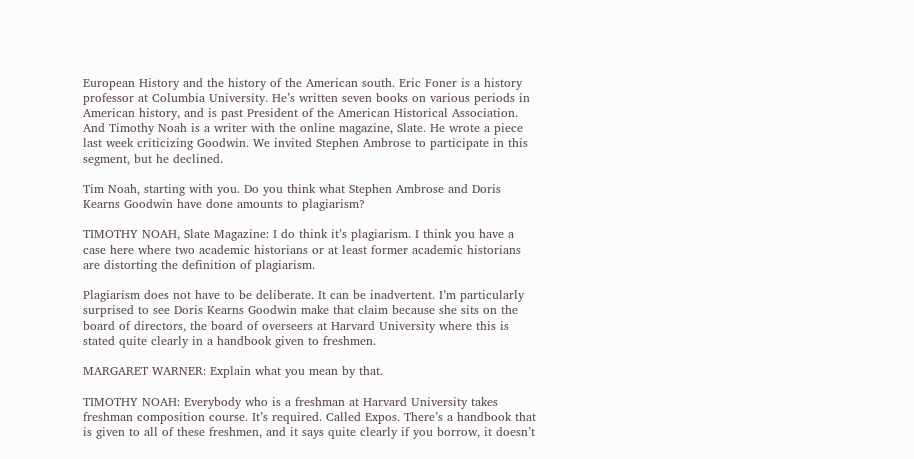European History and the history of the American south. Eric Foner is a history professor at Columbia University. He’s written seven books on various periods in American history, and is past President of the American Historical Association. And Timothy Noah is a writer with the online magazine, Slate. He wrote a piece last week criticizing Goodwin. We invited Stephen Ambrose to participate in this segment, but he declined.

Tim Noah, starting with you. Do you think what Stephen Ambrose and Doris Kearns Goodwin have done amounts to plagiarism?

TIMOTHY NOAH, Slate Magazine: I do think it’s plagiarism. I think you have a case here where two academic historians or at least former academic historians are distorting the definition of plagiarism.

Plagiarism does not have to be deliberate. It can be inadvertent. I’m particularly surprised to see Doris Kearns Goodwin make that claim because she sits on the board of directors, the board of overseers at Harvard University where this is stated quite clearly in a handbook given to freshmen.

MARGARET WARNER: Explain what you mean by that.

TIMOTHY NOAH: Everybody who is a freshman at Harvard University takes freshman composition course. It’s required. Called Expos. There’s a handbook that is given to all of these freshmen, and it says quite clearly if you borrow, it doesn’t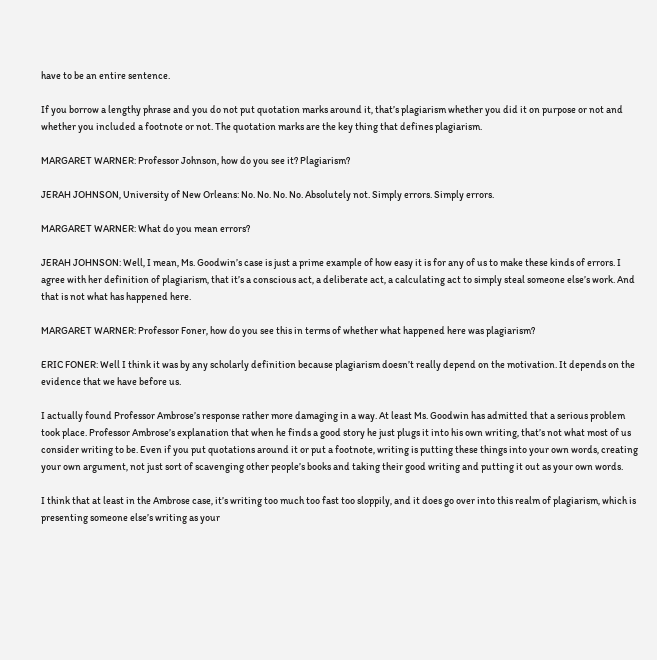have to be an entire sentence.

If you borrow a lengthy phrase and you do not put quotation marks around it, that’s plagiarism whether you did it on purpose or not and whether you included a footnote or not. The quotation marks are the key thing that defines plagiarism.

MARGARET WARNER: Professor Johnson, how do you see it? Plagiarism?

JERAH JOHNSON, University of New Orleans: No. No. No. No. Absolutely not. Simply errors. Simply errors.

MARGARET WARNER: What do you mean errors?

JERAH JOHNSON: Well, I mean, Ms. Goodwin’s case is just a prime example of how easy it is for any of us to make these kinds of errors. I agree with her definition of plagiarism, that it’s a conscious act, a deliberate act, a calculating act to simply steal someone else’s work. And that is not what has happened here.

MARGARET WARNER: Professor Foner, how do you see this in terms of whether what happened here was plagiarism?

ERIC FONER: Well I think it was by any scholarly definition because plagiarism doesn’t really depend on the motivation. It depends on the evidence that we have before us.

I actually found Professor Ambrose’s response rather more damaging in a way. At least Ms. Goodwin has admitted that a serious problem took place. Professor Ambrose’s explanation that when he finds a good story he just plugs it into his own writing, that’s not what most of us consider writing to be. Even if you put quotations around it or put a footnote, writing is putting these things into your own words, creating your own argument, not just sort of scavenging other people’s books and taking their good writing and putting it out as your own words.

I think that at least in the Ambrose case, it’s writing too much too fast too sloppily, and it does go over into this realm of plagiarism, which is presenting someone else’s writing as your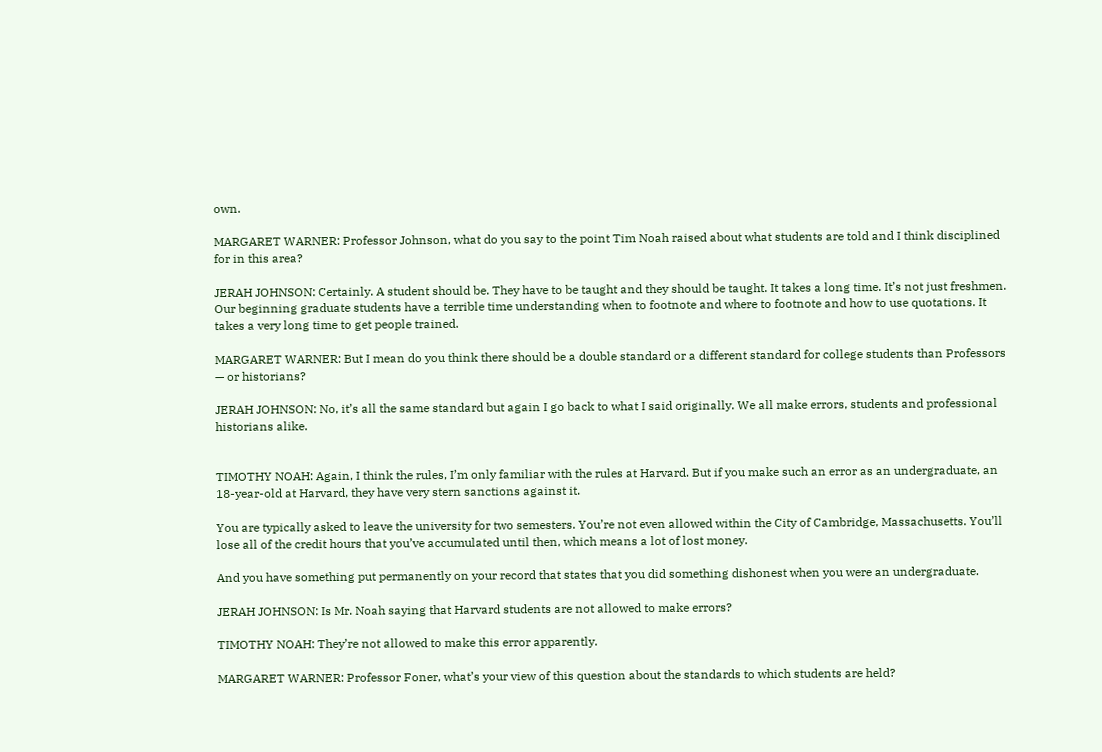own.

MARGARET WARNER: Professor Johnson, what do you say to the point Tim Noah raised about what students are told and I think disciplined for in this area?

JERAH JOHNSON: Certainly. A student should be. They have to be taught and they should be taught. It takes a long time. It’s not just freshmen. Our beginning graduate students have a terrible time understanding when to footnote and where to footnote and how to use quotations. It takes a very long time to get people trained.

MARGARET WARNER: But I mean do you think there should be a double standard or a different standard for college students than Professors — or historians?

JERAH JOHNSON: No, it’s all the same standard but again I go back to what I said originally. We all make errors, students and professional historians alike.


TIMOTHY NOAH: Again, I think the rules, I’m only familiar with the rules at Harvard. But if you make such an error as an undergraduate, an 18-year-old at Harvard, they have very stern sanctions against it.

You are typically asked to leave the university for two semesters. You’re not even allowed within the City of Cambridge, Massachusetts. You’ll lose all of the credit hours that you’ve accumulated until then, which means a lot of lost money.

And you have something put permanently on your record that states that you did something dishonest when you were an undergraduate.

JERAH JOHNSON: Is Mr. Noah saying that Harvard students are not allowed to make errors?

TIMOTHY NOAH: They’re not allowed to make this error apparently.

MARGARET WARNER: Professor Foner, what’s your view of this question about the standards to which students are held?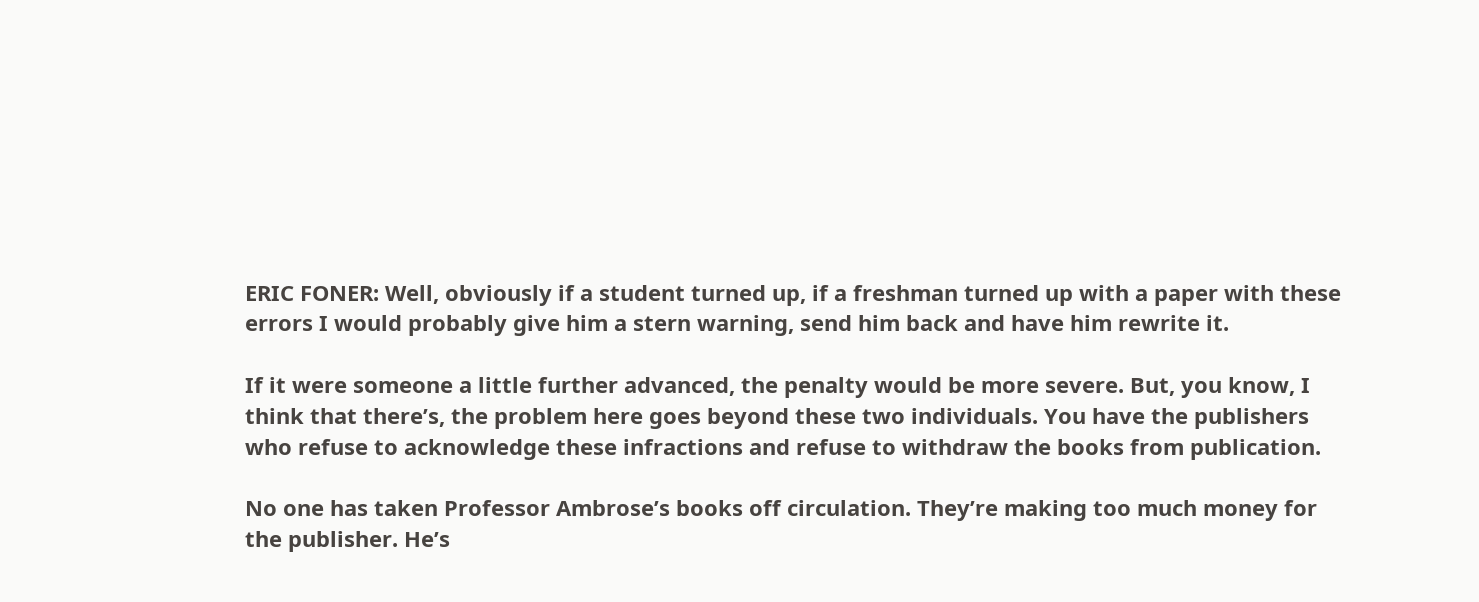ERIC FONER: Well, obviously if a student turned up, if a freshman turned up with a paper with these errors I would probably give him a stern warning, send him back and have him rewrite it.

If it were someone a little further advanced, the penalty would be more severe. But, you know, I think that there’s, the problem here goes beyond these two individuals. You have the publishers who refuse to acknowledge these infractions and refuse to withdraw the books from publication.

No one has taken Professor Ambrose’s books off circulation. They’re making too much money for the publisher. He’s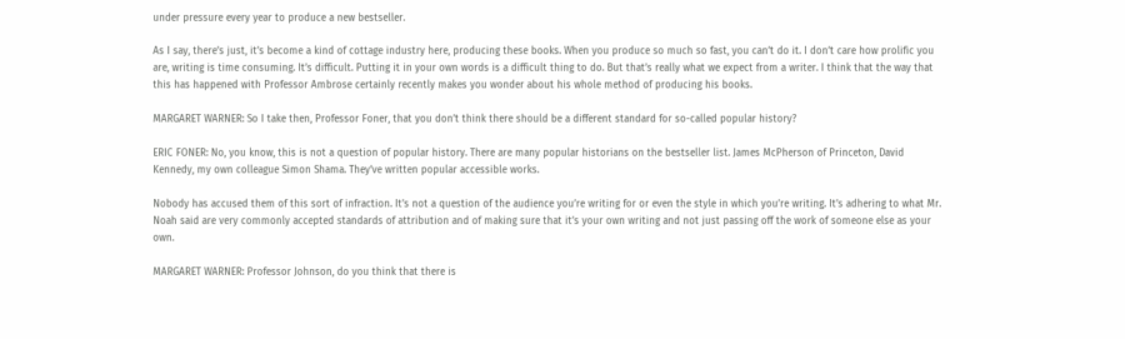under pressure every year to produce a new bestseller.

As I say, there’s just, it’s become a kind of cottage industry here, producing these books. When you produce so much so fast, you can’t do it. I don’t care how prolific you are, writing is time consuming. It’s difficult. Putting it in your own words is a difficult thing to do. But that’s really what we expect from a writer. I think that the way that this has happened with Professor Ambrose certainly recently makes you wonder about his whole method of producing his books.

MARGARET WARNER: So I take then, Professor Foner, that you don’t think there should be a different standard for so-called popular history?

ERIC FONER: No, you know, this is not a question of popular history. There are many popular historians on the bestseller list. James McPherson of Princeton, David Kennedy, my own colleague Simon Shama. They’ve written popular accessible works.

Nobody has accused them of this sort of infraction. It’s not a question of the audience you’re writing for or even the style in which you’re writing. It’s adhering to what Mr. Noah said are very commonly accepted standards of attribution and of making sure that it’s your own writing and not just passing off the work of someone else as your own.

MARGARET WARNER: Professor Johnson, do you think that there is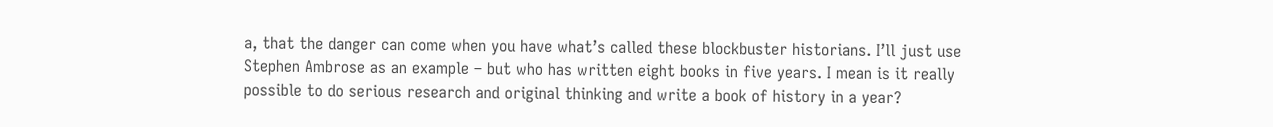a, that the danger can come when you have what’s called these blockbuster historians. I’ll just use Stephen Ambrose as an example – but who has written eight books in five years. I mean is it really possible to do serious research and original thinking and write a book of history in a year?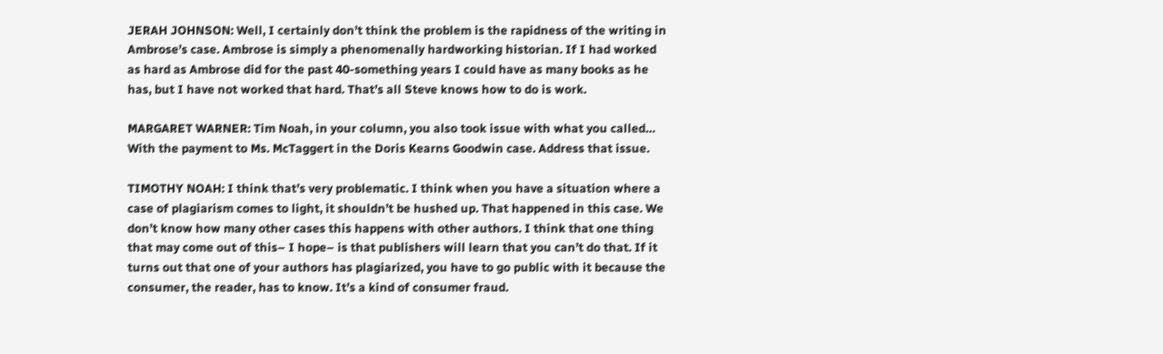JERAH JOHNSON: Well, I certainly don’t think the problem is the rapidness of the writing in Ambrose’s case. Ambrose is simply a phenomenally hardworking historian. If I had worked as hard as Ambrose did for the past 40-something years I could have as many books as he has, but I have not worked that hard. That’s all Steve knows how to do is work.

MARGARET WARNER: Tim Noah, in your column, you also took issue with what you called… With the payment to Ms. McTaggert in the Doris Kearns Goodwin case. Address that issue.

TIMOTHY NOAH: I think that’s very problematic. I think when you have a situation where a case of plagiarism comes to light, it shouldn’t be hushed up. That happened in this case. We don’t know how many other cases this happens with other authors. I think that one thing that may come out of this– I hope– is that publishers will learn that you can’t do that. If it turns out that one of your authors has plagiarized, you have to go public with it because the consumer, the reader, has to know. It’s a kind of consumer fraud.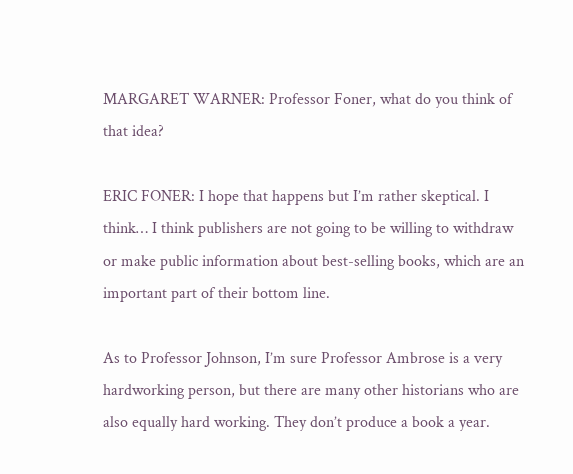MARGARET WARNER: Professor Foner, what do you think of that idea?

ERIC FONER: I hope that happens but I’m rather skeptical. I think… I think publishers are not going to be willing to withdraw or make public information about best-selling books, which are an important part of their bottom line.

As to Professor Johnson, I’m sure Professor Ambrose is a very hardworking person, but there are many other historians who are also equally hard working. They don’t produce a book a year.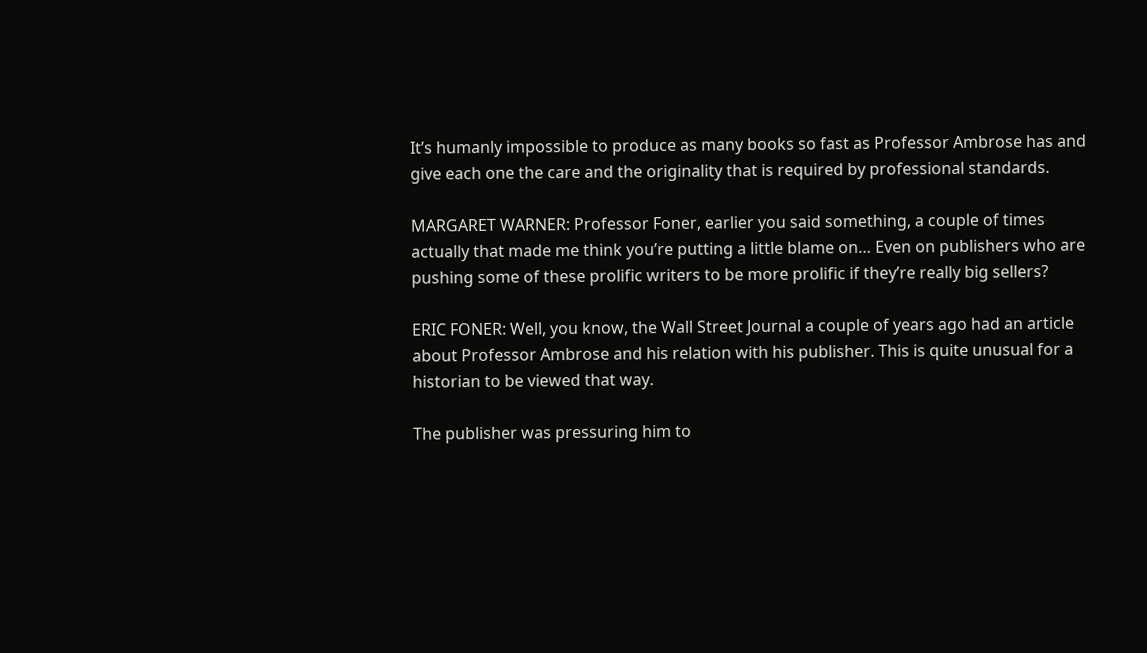It’s humanly impossible to produce as many books so fast as Professor Ambrose has and give each one the care and the originality that is required by professional standards.

MARGARET WARNER: Professor Foner, earlier you said something, a couple of times actually that made me think you’re putting a little blame on… Even on publishers who are pushing some of these prolific writers to be more prolific if they’re really big sellers?

ERIC FONER: Well, you know, the Wall Street Journal a couple of years ago had an article about Professor Ambrose and his relation with his publisher. This is quite unusual for a historian to be viewed that way.

The publisher was pressuring him to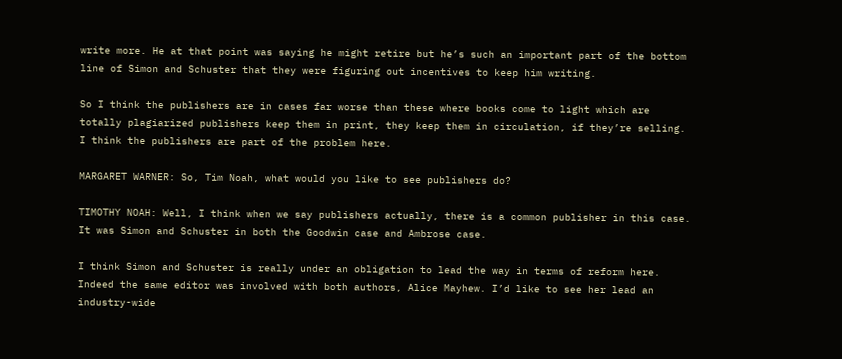write more. He at that point was saying he might retire but he’s such an important part of the bottom line of Simon and Schuster that they were figuring out incentives to keep him writing.

So I think the publishers are in cases far worse than these where books come to light which are totally plagiarized publishers keep them in print, they keep them in circulation, if they’re selling. I think the publishers are part of the problem here.

MARGARET WARNER: So, Tim Noah, what would you like to see publishers do?

TIMOTHY NOAH: Well, I think when we say publishers actually, there is a common publisher in this case. It was Simon and Schuster in both the Goodwin case and Ambrose case.

I think Simon and Schuster is really under an obligation to lead the way in terms of reform here. Indeed the same editor was involved with both authors, Alice Mayhew. I’d like to see her lead an industry-wide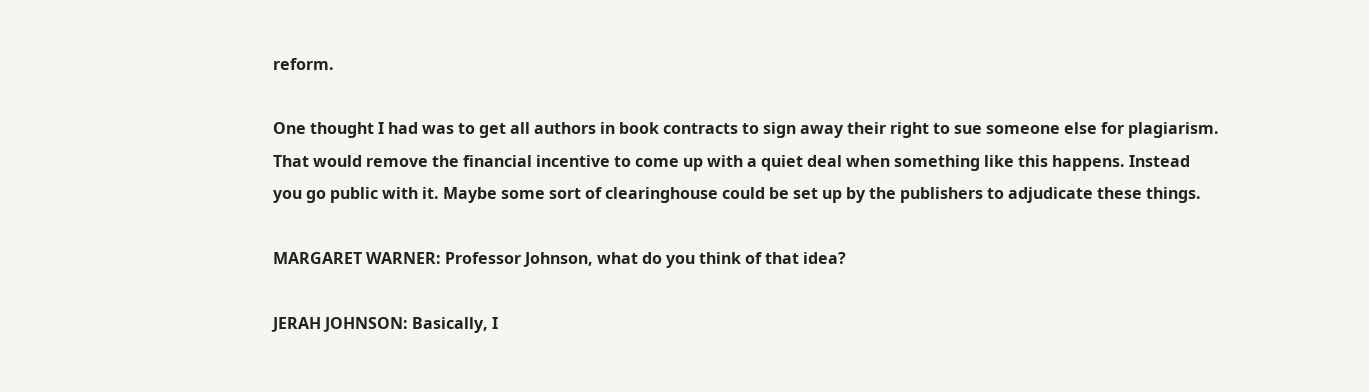reform.

One thought I had was to get all authors in book contracts to sign away their right to sue someone else for plagiarism. That would remove the financial incentive to come up with a quiet deal when something like this happens. Instead you go public with it. Maybe some sort of clearinghouse could be set up by the publishers to adjudicate these things.

MARGARET WARNER: Professor Johnson, what do you think of that idea?

JERAH JOHNSON: Basically, I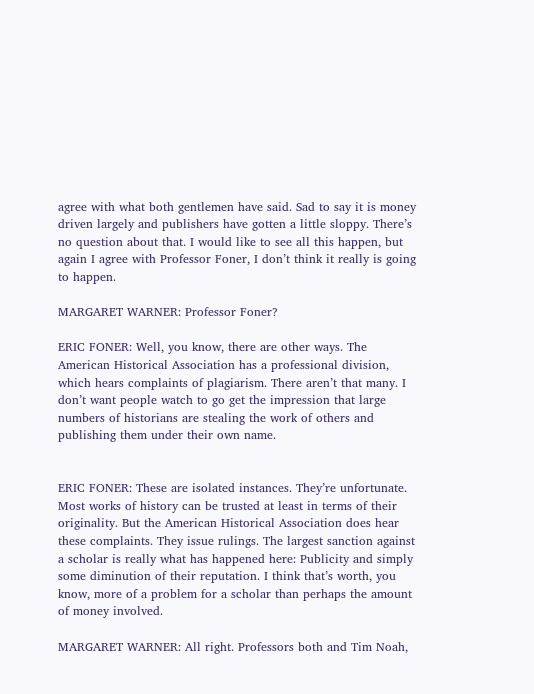agree with what both gentlemen have said. Sad to say it is money driven largely and publishers have gotten a little sloppy. There’s no question about that. I would like to see all this happen, but again I agree with Professor Foner, I don’t think it really is going to happen.

MARGARET WARNER: Professor Foner?

ERIC FONER: Well, you know, there are other ways. The American Historical Association has a professional division, which hears complaints of plagiarism. There aren’t that many. I don’t want people watch to go get the impression that large numbers of historians are stealing the work of others and publishing them under their own name.


ERIC FONER: These are isolated instances. They’re unfortunate. Most works of history can be trusted at least in terms of their originality. But the American Historical Association does hear these complaints. They issue rulings. The largest sanction against a scholar is really what has happened here: Publicity and simply some diminution of their reputation. I think that’s worth, you know, more of a problem for a scholar than perhaps the amount of money involved.

MARGARET WARNER: All right. Professors both and Tim Noah,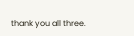thank you all three.